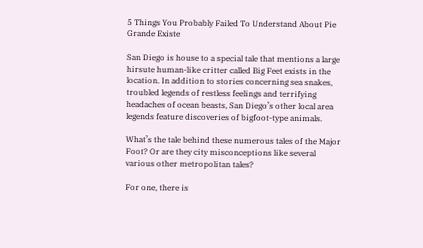5 Things You Probably Failed To Understand About Pie Grande Existe

San Diego is house to a special tale that mentions a large hirsute human-like critter called Big Feet exists in the location. In addition to stories concerning sea snakes, troubled legends of restless feelings and terrifying headaches of ocean beasts, San Diego’s other local area legends feature discoveries of bigfoot-type animals.

What’s the tale behind these numerous tales of the Major Foot? Or are they city misconceptions like several various other metropolitan tales?

For one, there is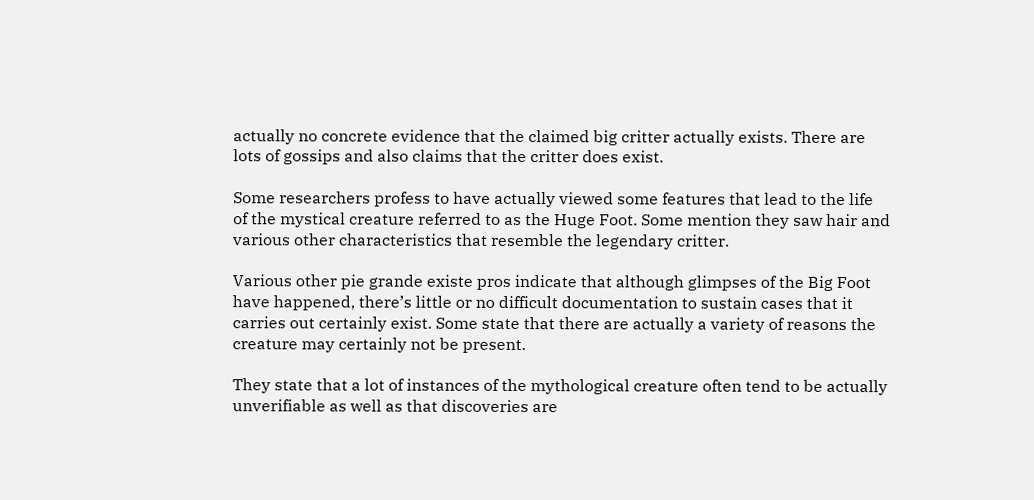actually no concrete evidence that the claimed big critter actually exists. There are lots of gossips and also claims that the critter does exist.

Some researchers profess to have actually viewed some features that lead to the life of the mystical creature referred to as the Huge Foot. Some mention they saw hair and various other characteristics that resemble the legendary critter.

Various other pie grande existe pros indicate that although glimpses of the Big Foot have happened, there’s little or no difficult documentation to sustain cases that it carries out certainly exist. Some state that there are actually a variety of reasons the creature may certainly not be present.

They state that a lot of instances of the mythological creature often tend to be actually unverifiable as well as that discoveries are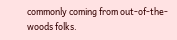commonly coming from out-of-the-woods folks.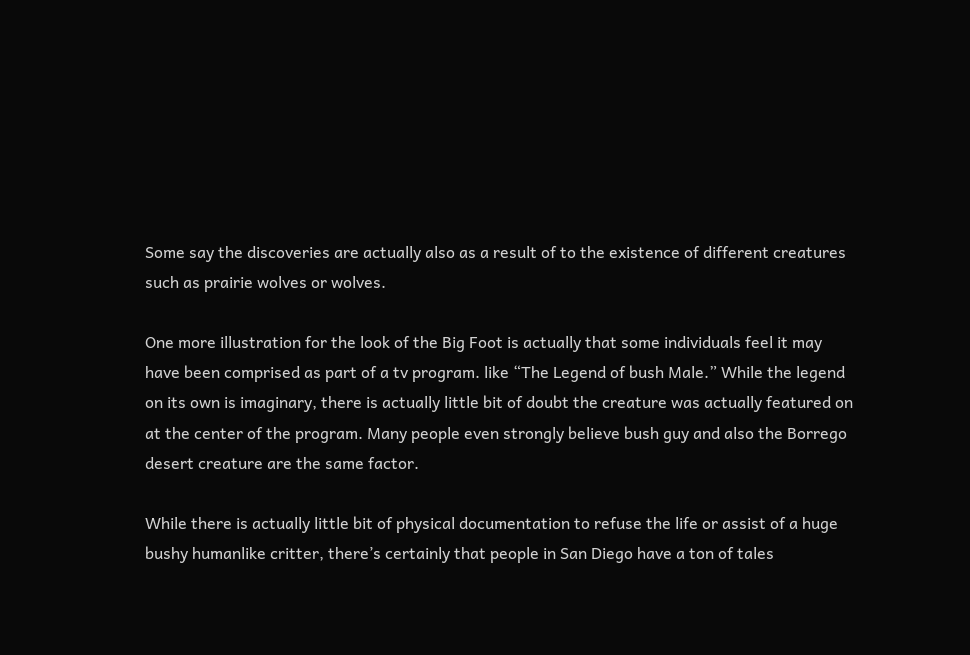Some say the discoveries are actually also as a result of to the existence of different creatures such as prairie wolves or wolves.

One more illustration for the look of the Big Foot is actually that some individuals feel it may have been comprised as part of a tv program. like “The Legend of bush Male.” While the legend on its own is imaginary, there is actually little bit of doubt the creature was actually featured on at the center of the program. Many people even strongly believe bush guy and also the Borrego desert creature are the same factor.

While there is actually little bit of physical documentation to refuse the life or assist of a huge bushy humanlike critter, there’s certainly that people in San Diego have a ton of tales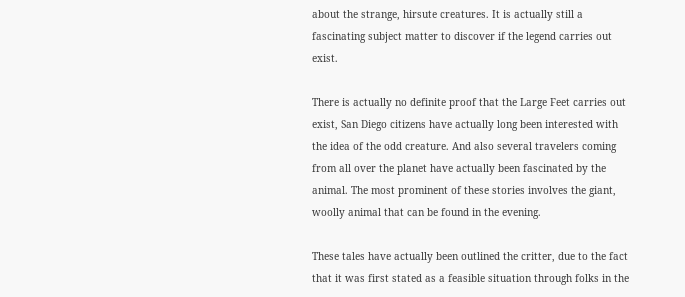about the strange, hirsute creatures. It is actually still a fascinating subject matter to discover if the legend carries out exist.

There is actually no definite proof that the Large Feet carries out exist, San Diego citizens have actually long been interested with the idea of the odd creature. And also several travelers coming from all over the planet have actually been fascinated by the animal. The most prominent of these stories involves the giant, woolly animal that can be found in the evening.

These tales have actually been outlined the critter, due to the fact that it was first stated as a feasible situation through folks in the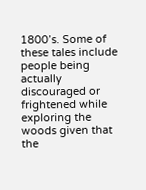1800’s. Some of these tales include people being actually discouraged or frightened while exploring the woods given that the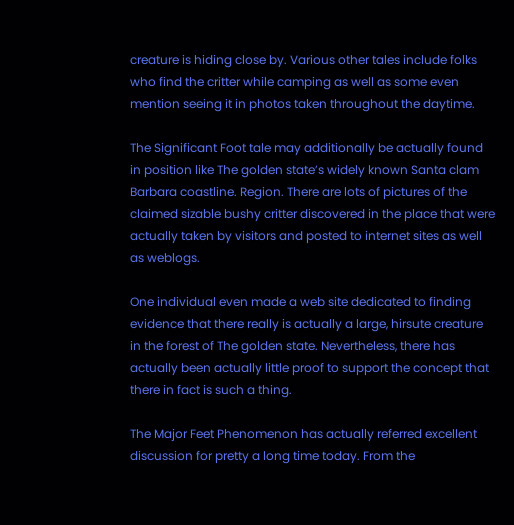creature is hiding close by. Various other tales include folks who find the critter while camping as well as some even mention seeing it in photos taken throughout the daytime.

The Significant Foot tale may additionally be actually found in position like The golden state’s widely known Santa clam Barbara coastline. Region. There are lots of pictures of the claimed sizable bushy critter discovered in the place that were actually taken by visitors and posted to internet sites as well as weblogs.

One individual even made a web site dedicated to finding evidence that there really is actually a large, hirsute creature in the forest of The golden state. Nevertheless, there has actually been actually little proof to support the concept that there in fact is such a thing.

The Major Feet Phenomenon has actually referred excellent discussion for pretty a long time today. From the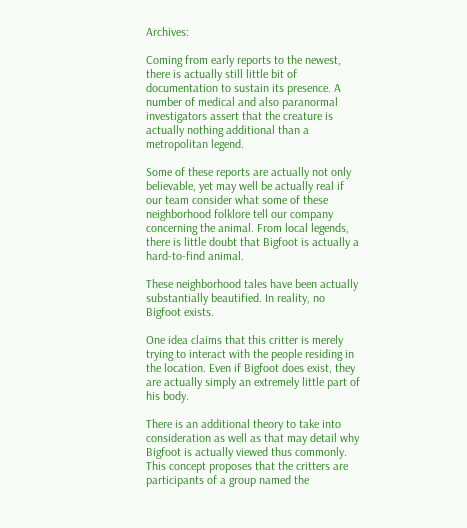Archives:

Coming from early reports to the newest, there is actually still little bit of documentation to sustain its presence. A number of medical and also paranormal investigators assert that the creature is actually nothing additional than a metropolitan legend.

Some of these reports are actually not only believable, yet may well be actually real if our team consider what some of these neighborhood folklore tell our company concerning the animal. From local legends, there is little doubt that Bigfoot is actually a hard-to-find animal.

These neighborhood tales have been actually substantially beautified. In reality, no Bigfoot exists.

One idea claims that this critter is merely trying to interact with the people residing in the location. Even if Bigfoot does exist, they are actually simply an extremely little part of his body.

There is an additional theory to take into consideration as well as that may detail why Bigfoot is actually viewed thus commonly. This concept proposes that the critters are participants of a group named the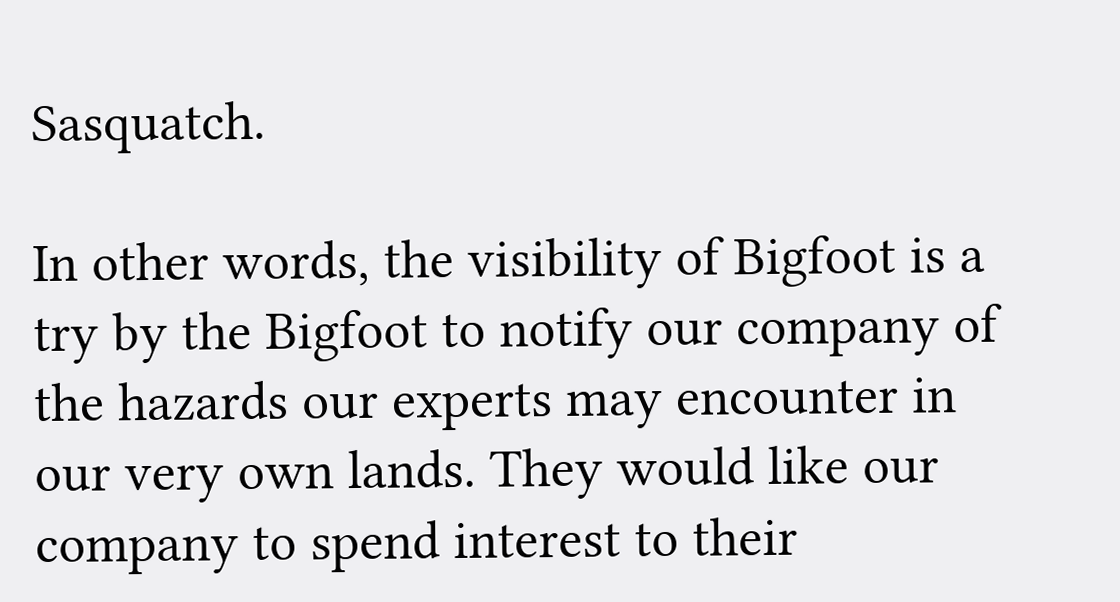Sasquatch.

In other words, the visibility of Bigfoot is a try by the Bigfoot to notify our company of the hazards our experts may encounter in our very own lands. They would like our company to spend interest to their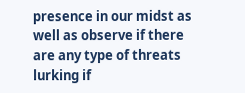presence in our midst as well as observe if there are any type of threats lurking if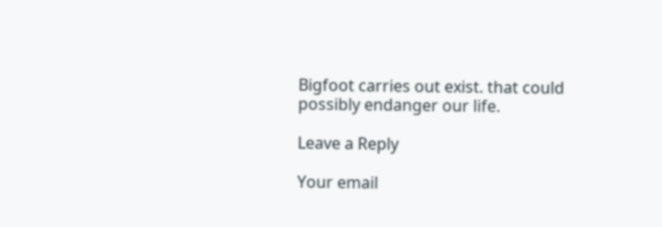Bigfoot carries out exist. that could possibly endanger our life.

Leave a Reply

Your email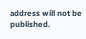address will not be published.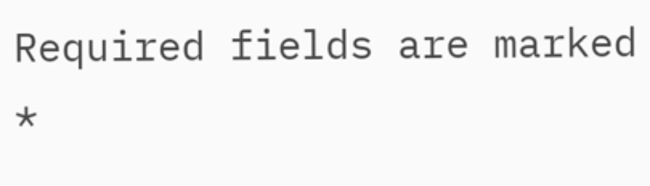Required fields are marked *